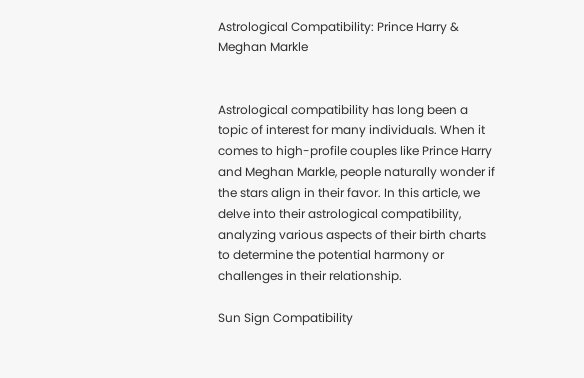Astrological Compatibility: Prince Harry & Meghan Markle


Astrological compatibility has long been a topic of interest for many individuals. When it comes to high-profile couples like Prince Harry and Meghan Markle, people naturally wonder if the stars align in their favor. In this article, we delve into their astrological compatibility, analyzing various aspects of their birth charts to determine the potential harmony or challenges in their relationship.

Sun Sign Compatibility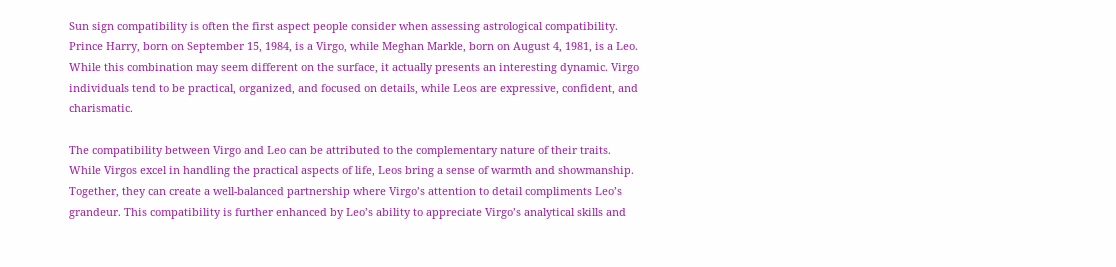Sun sign compatibility is often the first aspect people consider when assessing astrological compatibility. Prince Harry, born on September 15, 1984, is a Virgo, while Meghan Markle, born on August 4, 1981, is a Leo. While this combination may seem different on the surface, it actually presents an interesting dynamic. Virgo individuals tend to be practical, organized, and focused on details, while Leos are expressive, confident, and charismatic.

The compatibility between Virgo and Leo can be attributed to the complementary nature of their traits. While Virgos excel in handling the practical aspects of life, Leos bring a sense of warmth and showmanship. Together, they can create a well-balanced partnership where Virgo’s attention to detail compliments Leo’s grandeur. This compatibility is further enhanced by Leo’s ability to appreciate Virgo’s analytical skills and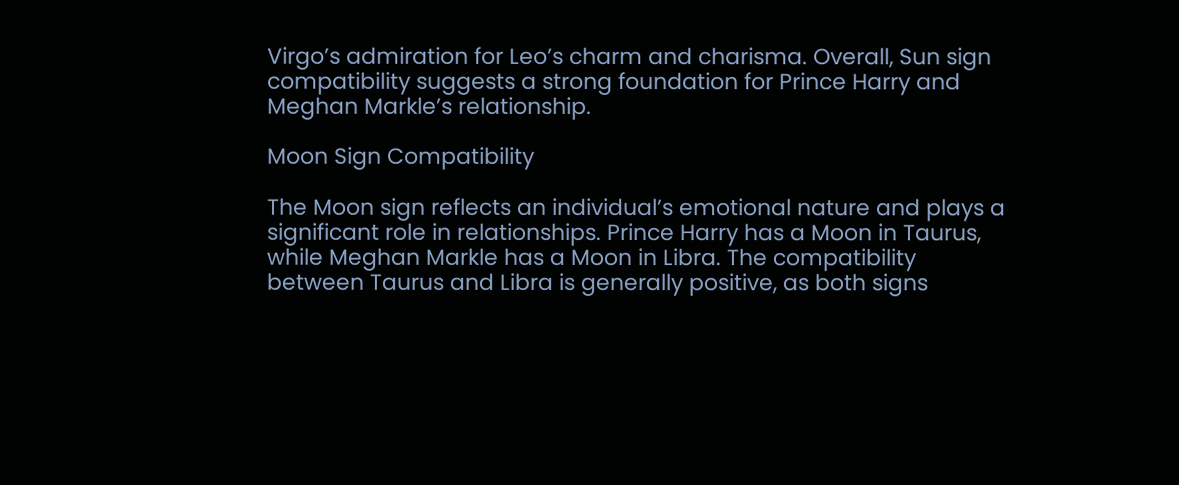Virgo’s admiration for Leo’s charm and charisma. Overall, Sun sign compatibility suggests a strong foundation for Prince Harry and Meghan Markle’s relationship.

Moon Sign Compatibility

The Moon sign reflects an individual’s emotional nature and plays a significant role in relationships. Prince Harry has a Moon in Taurus, while Meghan Markle has a Moon in Libra. The compatibility between Taurus and Libra is generally positive, as both signs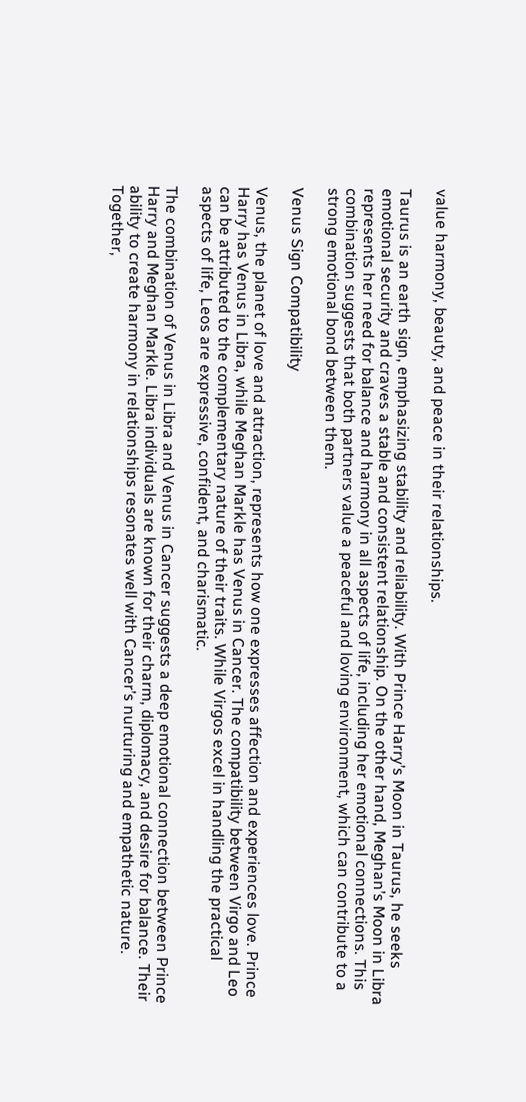value harmony, beauty, and peace in their relationships.

Taurus is an earth sign, emphasizing stability and reliability. With Prince Harry’s Moon in Taurus, he seeks emotional security and craves a stable and consistent relationship. On the other hand, Meghan’s Moon in Libra represents her need for balance and harmony in all aspects of life, including her emotional connections. This combination suggests that both partners value a peaceful and loving environment, which can contribute to a strong emotional bond between them.

Venus Sign Compatibility

Venus, the planet of love and attraction, represents how one expresses affection and experiences love. Prince Harry has Venus in Libra, while Meghan Markle has Venus in Cancer. The compatibility between Virgo and Leo can be attributed to the complementary nature of their traits. While Virgos excel in handling the practical aspects of life, Leos are expressive, confident, and charismatic.

The combination of Venus in Libra and Venus in Cancer suggests a deep emotional connection between Prince Harry and Meghan Markle. Libra individuals are known for their charm, diplomacy, and desire for balance. Their ability to create harmony in relationships resonates well with Cancer’s nurturing and empathetic nature. Together,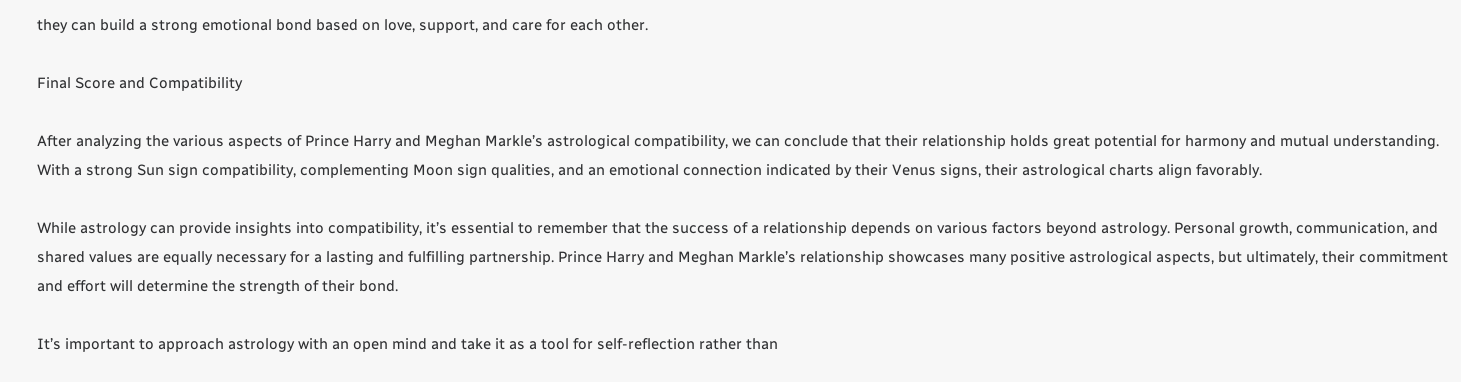they can build a strong emotional bond based on love, support, and care for each other.

Final Score and Compatibility

After analyzing the various aspects of Prince Harry and Meghan Markle’s astrological compatibility, we can conclude that their relationship holds great potential for harmony and mutual understanding. With a strong Sun sign compatibility, complementing Moon sign qualities, and an emotional connection indicated by their Venus signs, their astrological charts align favorably.

While astrology can provide insights into compatibility, it’s essential to remember that the success of a relationship depends on various factors beyond astrology. Personal growth, communication, and shared values are equally necessary for a lasting and fulfilling partnership. Prince Harry and Meghan Markle’s relationship showcases many positive astrological aspects, but ultimately, their commitment and effort will determine the strength of their bond.

It’s important to approach astrology with an open mind and take it as a tool for self-reflection rather than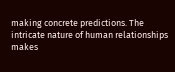making concrete predictions. The intricate nature of human relationships makes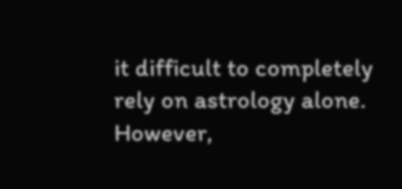it difficult to completely rely on astrology alone. However,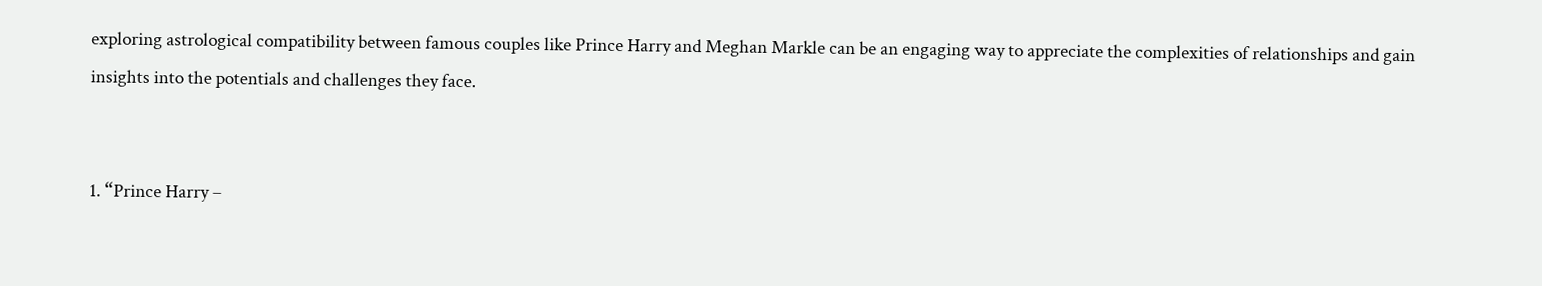exploring astrological compatibility between famous couples like Prince Harry and Meghan Markle can be an engaging way to appreciate the complexities of relationships and gain insights into the potentials and challenges they face.


1. “Prince Harry –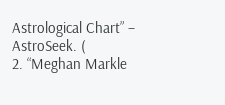Astrological Chart” – AstroSeek. (
2. “Meghan Markle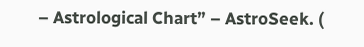– Astrological Chart” – AstroSeek. (